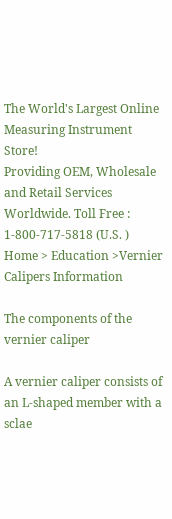The World's Largest Online Measuring Instrument Store!
Providing OEM, Wholesale and Retail Services Worldwide. Toll Free :
1-800-717-5818 (U.S. )
Home > Education >Vernier Calipers Information

The components of the vernier caliper

A vernier caliper consists of an L-shaped member with a sclae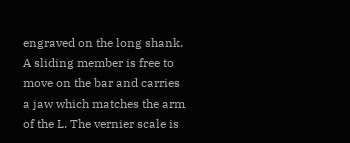engraved on the long shank. A sliding member is free to move on the bar and carries a jaw which matches the arm of the L. The vernier scale is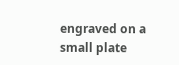engraved on a small plate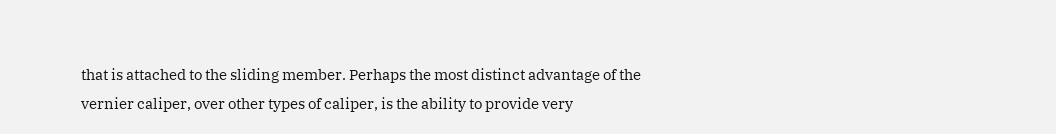that is attached to the sliding member. Perhaps the most distinct advantage of the vernier caliper, over other types of caliper, is the ability to provide very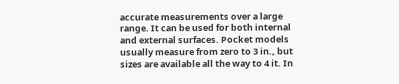accurate measurements over a large range. It can be used for both internal and external surfaces. Pocket models usually measure from zero to 3 in., but sizes are available all the way to 4 it. In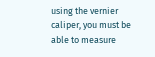using the vernier caliper, you must be able to measure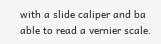with a slide caliper and ba able to read a vernier scale.